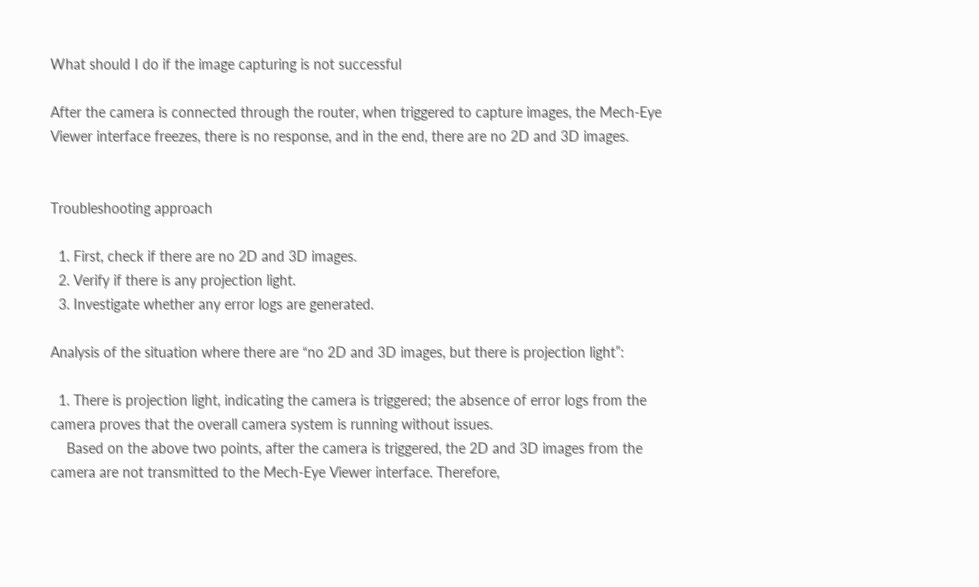What should I do if the image capturing is not successful

After the camera is connected through the router, when triggered to capture images, the Mech-Eye Viewer interface freezes, there is no response, and in the end, there are no 2D and 3D images.


Troubleshooting approach

  1. First, check if there are no 2D and 3D images.
  2. Verify if there is any projection light.
  3. Investigate whether any error logs are generated.

Analysis of the situation where there are “no 2D and 3D images, but there is projection light”:

  1. There is projection light, indicating the camera is triggered; the absence of error logs from the camera proves that the overall camera system is running without issues.
    Based on the above two points, after the camera is triggered, the 2D and 3D images from the camera are not transmitted to the Mech-Eye Viewer interface. Therefore,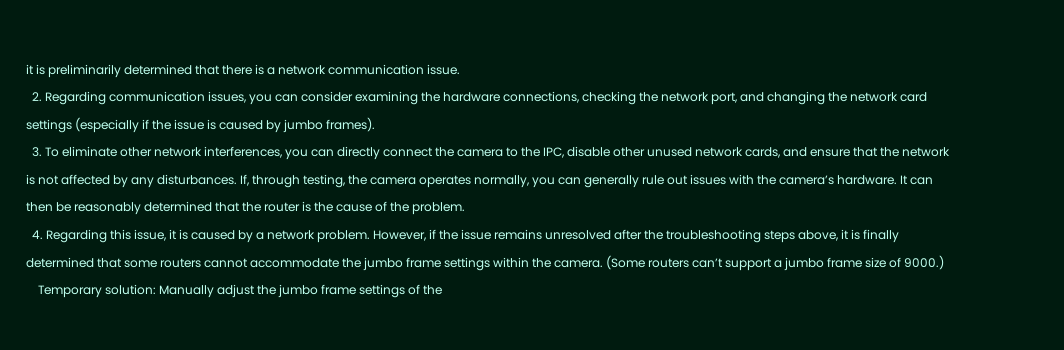it is preliminarily determined that there is a network communication issue.
  2. Regarding communication issues, you can consider examining the hardware connections, checking the network port, and changing the network card settings (especially if the issue is caused by jumbo frames).
  3. To eliminate other network interferences, you can directly connect the camera to the IPC, disable other unused network cards, and ensure that the network is not affected by any disturbances. If, through testing, the camera operates normally, you can generally rule out issues with the camera’s hardware. It can then be reasonably determined that the router is the cause of the problem.
  4. Regarding this issue, it is caused by a network problem. However, if the issue remains unresolved after the troubleshooting steps above, it is finally determined that some routers cannot accommodate the jumbo frame settings within the camera. (Some routers can’t support a jumbo frame size of 9000.)
    Temporary solution: Manually adjust the jumbo frame settings of the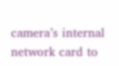camera’s internal network card to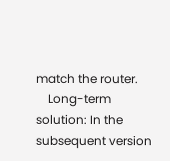match the router.
    Long-term solution: In the subsequent version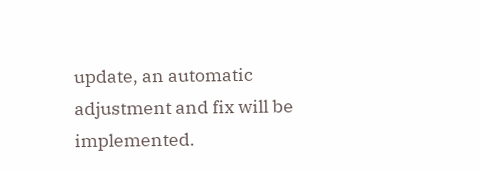update, an automatic adjustment and fix will be implemented.